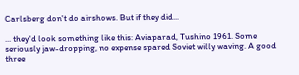Carlsberg don't do airshows. But if they did...

... they'd look something like this: Aviaparad, Tushino 1961. Some seriously jaw-dropping, no expense spared Soviet willy waving. A good three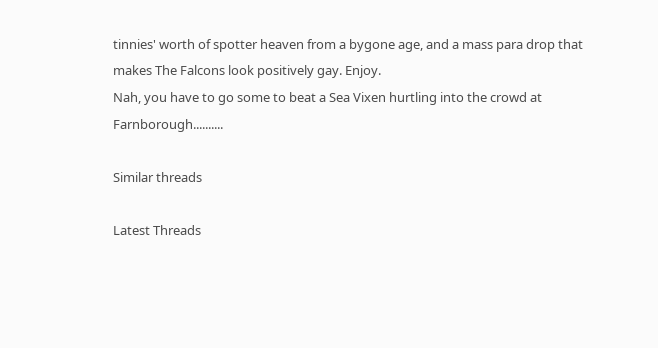tinnies' worth of spotter heaven from a bygone age, and a mass para drop that makes The Falcons look positively gay. Enjoy.
Nah, you have to go some to beat a Sea Vixen hurtling into the crowd at Farnborough..........

Similar threads

Latest Threads